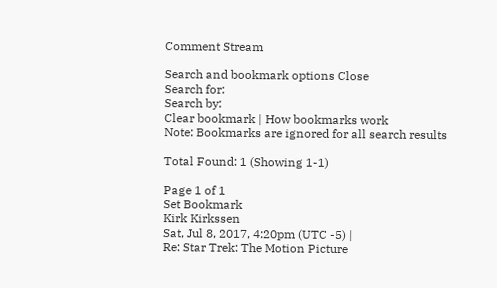Comment Stream

Search and bookmark options Close
Search for:
Search by:
Clear bookmark | How bookmarks work
Note: Bookmarks are ignored for all search results

Total Found: 1 (Showing 1-1)

Page 1 of 1
Set Bookmark
Kirk Kirkssen
Sat, Jul 8, 2017, 4:20pm (UTC -5) |
Re: Star Trek: The Motion Picture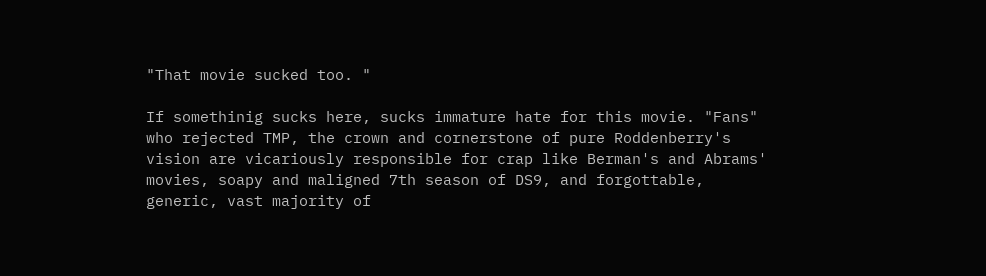"That movie sucked too. "

If somethinig sucks here, sucks immature hate for this movie. "Fans" who rejected TMP, the crown and cornerstone of pure Roddenberry's vision are vicariously responsible for crap like Berman's and Abrams' movies, soapy and maligned 7th season of DS9, and forgottable, generic, vast majority of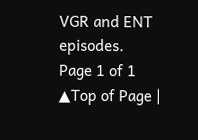VGR and ENT episodes.
Page 1 of 1
▲Top of Page |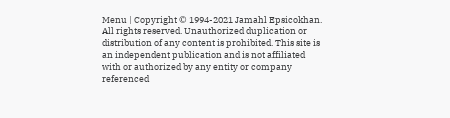Menu | Copyright © 1994-2021 Jamahl Epsicokhan. All rights reserved. Unauthorized duplication or distribution of any content is prohibited. This site is an independent publication and is not affiliated with or authorized by any entity or company referenced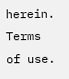herein. Terms of use.